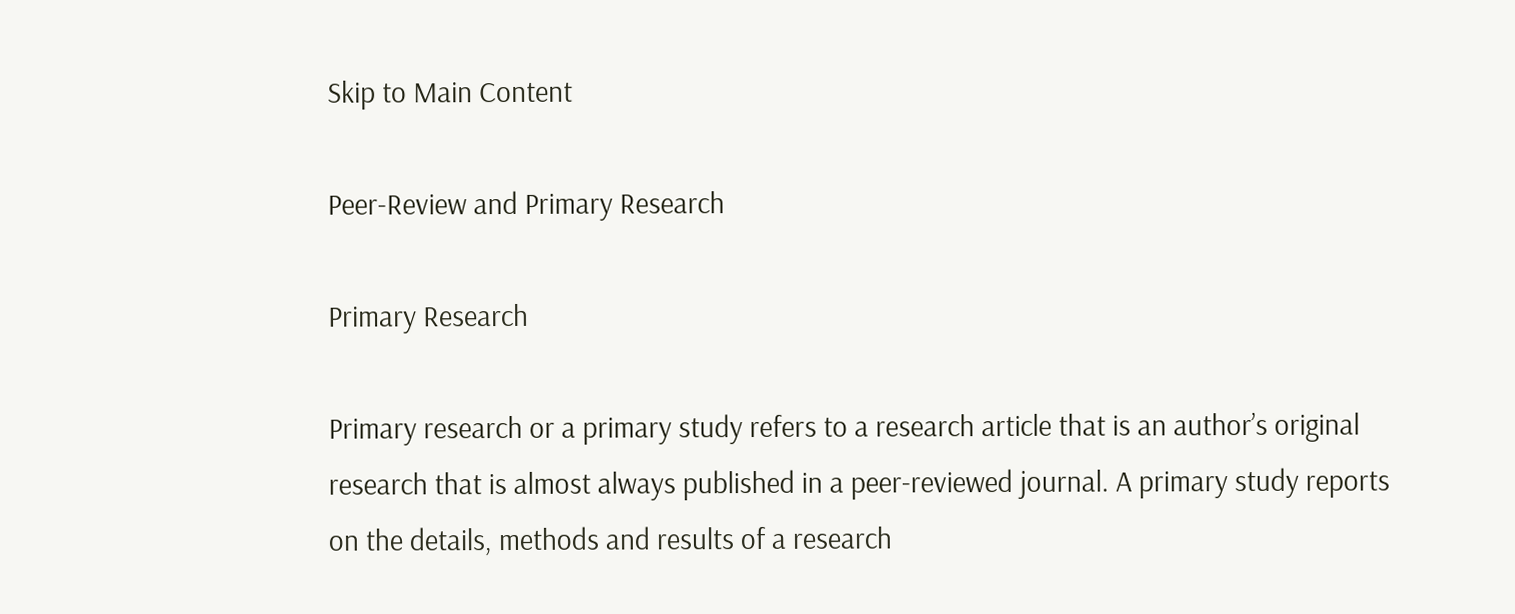Skip to Main Content

Peer-Review and Primary Research

Primary Research

Primary research or a primary study refers to a research article that is an author’s original research that is almost always published in a peer-reviewed journal. A primary study reports on the details, methods and results of a research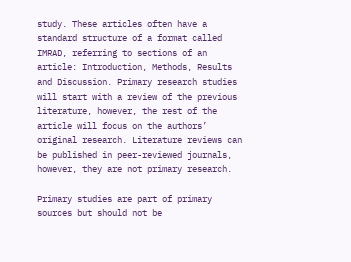study. These articles often have a standard structure of a format called IMRAD, referring to sections of an article: Introduction, Methods, Results and Discussion. Primary research studies will start with a review of the previous literature, however, the rest of the article will focus on the authors’ original research. Literature reviews can be published in peer-reviewed journals, however, they are not primary research.

Primary studies are part of primary sources but should not be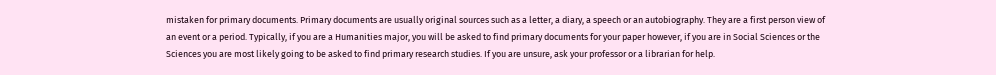mistaken for primary documents. Primary documents are usually original sources such as a letter, a diary, a speech or an autobiography. They are a first person view of an event or a period. Typically, if you are a Humanities major, you will be asked to find primary documents for your paper however, if you are in Social Sciences or the Sciences you are most likely going to be asked to find primary research studies. If you are unsure, ask your professor or a librarian for help.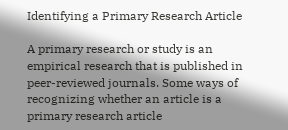Identifying a Primary Research Article

A primary research or study is an empirical research that is published in peer-reviewed journals. Some ways of recognizing whether an article is a primary research article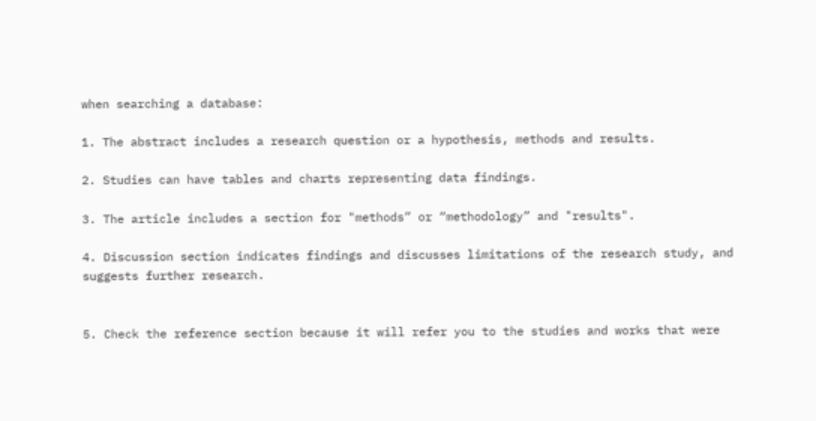when searching a database:

1. The abstract includes a research question or a hypothesis, methods and results.

2. Studies can have tables and charts representing data findings.

3. The article includes a section for "methods” or “methodology” and "results".

4. Discussion section indicates findings and discusses limitations of the research study, and suggests further research.


5. Check the reference section because it will refer you to the studies and works that were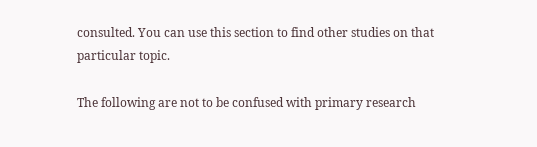consulted. You can use this section to find other studies on that particular topic.

The following are not to be confused with primary research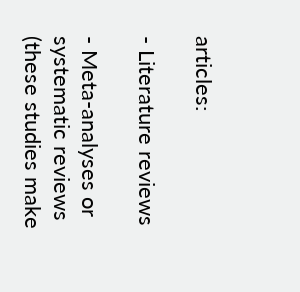articles:

- Literature reviews

- Meta-analyses or systematic reviews (these studies make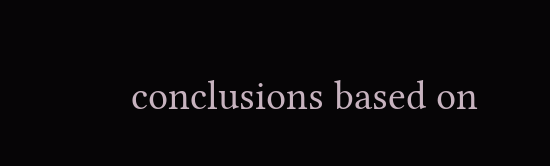conclusions based on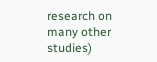research on many other studies)